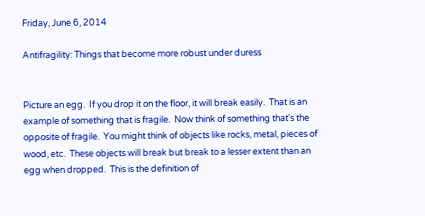Friday, June 6, 2014

Antifragility: Things that become more robust under duress


Picture an egg.  If you drop it on the floor, it will break easily.  That is an example of something that is fragile.  Now think of something that's the opposite of fragile.  You might think of objects like rocks, metal, pieces of wood, etc.  These objects will break but break to a lesser extent than an egg when dropped.  This is the definition of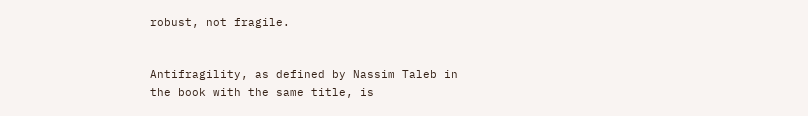robust, not fragile.


Antifragility, as defined by Nassim Taleb in the book with the same title, is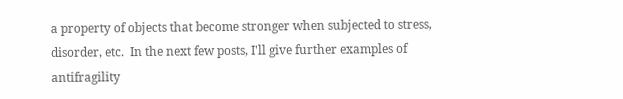a property of objects that become stronger when subjected to stress, disorder, etc.  In the next few posts, I'll give further examples of antifragility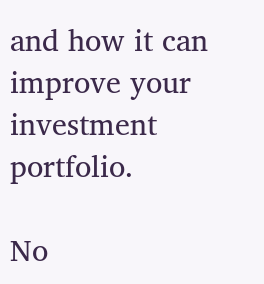and how it can improve your investment portfolio.

No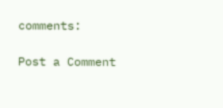comments:

Post a Comment